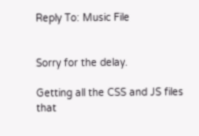Reply To: Music File


Sorry for the delay.

Getting all the CSS and JS files that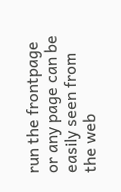run the frontpage or any page can be easily seen from the web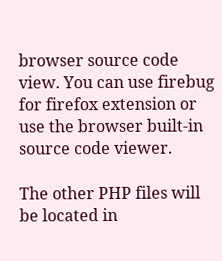browser source code view. You can use firebug for firefox extension or use the browser built-in source code viewer.

The other PHP files will be located in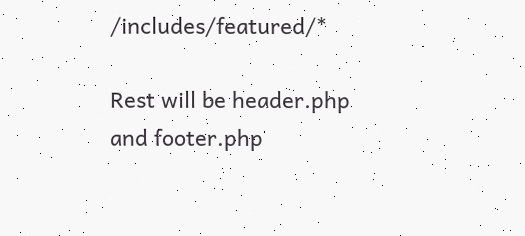/includes/featured/*

Rest will be header.php and footer.php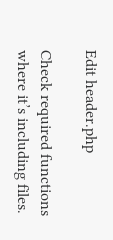Edit header.php

Check required functions where it’s including files.